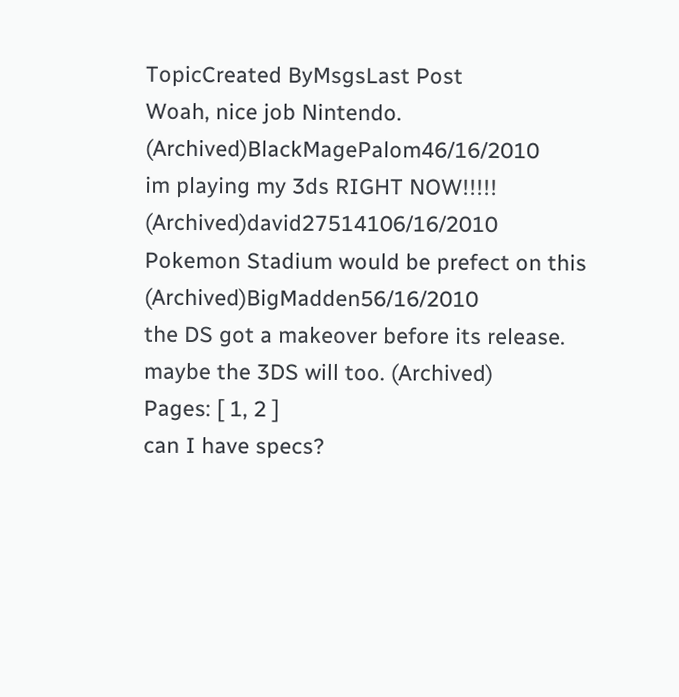TopicCreated ByMsgsLast Post
Woah, nice job Nintendo. (Archived)BlackMagePalom46/16/2010
im playing my 3ds RIGHT NOW!!!!! (Archived)david27514106/16/2010
Pokemon Stadium would be prefect on this (Archived)BigMadden56/16/2010
the DS got a makeover before its release. maybe the 3DS will too. (Archived)
Pages: [ 1, 2 ]
can I have specs?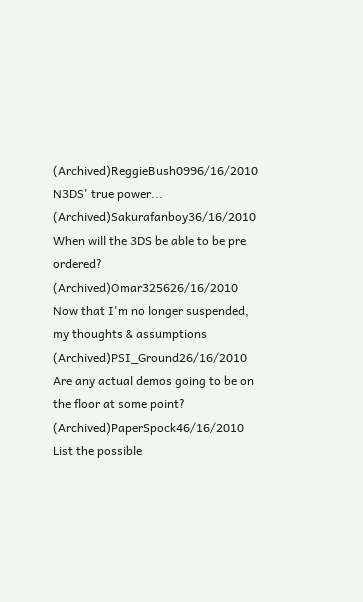(Archived)ReggieBush0996/16/2010
N3DS' true power... (Archived)Sakurafanboy36/16/2010
When will the 3DS be able to be pre ordered? (Archived)Omar325626/16/2010
Now that I'm no longer suspended, my thoughts & assumptions (Archived)PSI_Ground26/16/2010
Are any actual demos going to be on the floor at some point? (Archived)PaperSpock46/16/2010
List the possible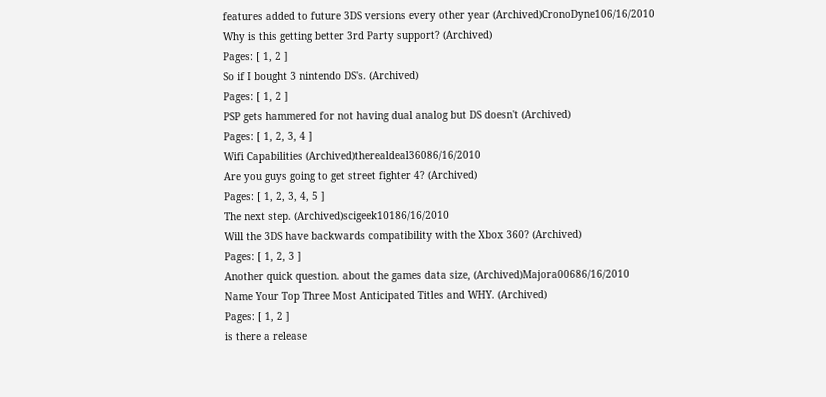features added to future 3DS versions every other year (Archived)CronoDyne106/16/2010
Why is this getting better 3rd Party support? (Archived)
Pages: [ 1, 2 ]
So if I bought 3 nintendo DS's. (Archived)
Pages: [ 1, 2 ]
PSP gets hammered for not having dual analog but DS doesn't (Archived)
Pages: [ 1, 2, 3, 4 ]
Wifi Capabilities (Archived)therealdeal36086/16/2010
Are you guys going to get street fighter 4? (Archived)
Pages: [ 1, 2, 3, 4, 5 ]
The next step. (Archived)scigeek10186/16/2010
Will the 3DS have backwards compatibility with the Xbox 360? (Archived)
Pages: [ 1, 2, 3 ]
Another quick question. about the games data size, (Archived)Majora00686/16/2010
Name Your Top Three Most Anticipated Titles and WHY. (Archived)
Pages: [ 1, 2 ]
is there a release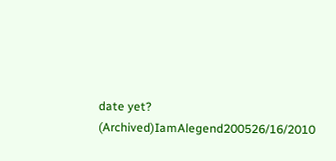date yet? (Archived)IamAlegend200526/16/2010